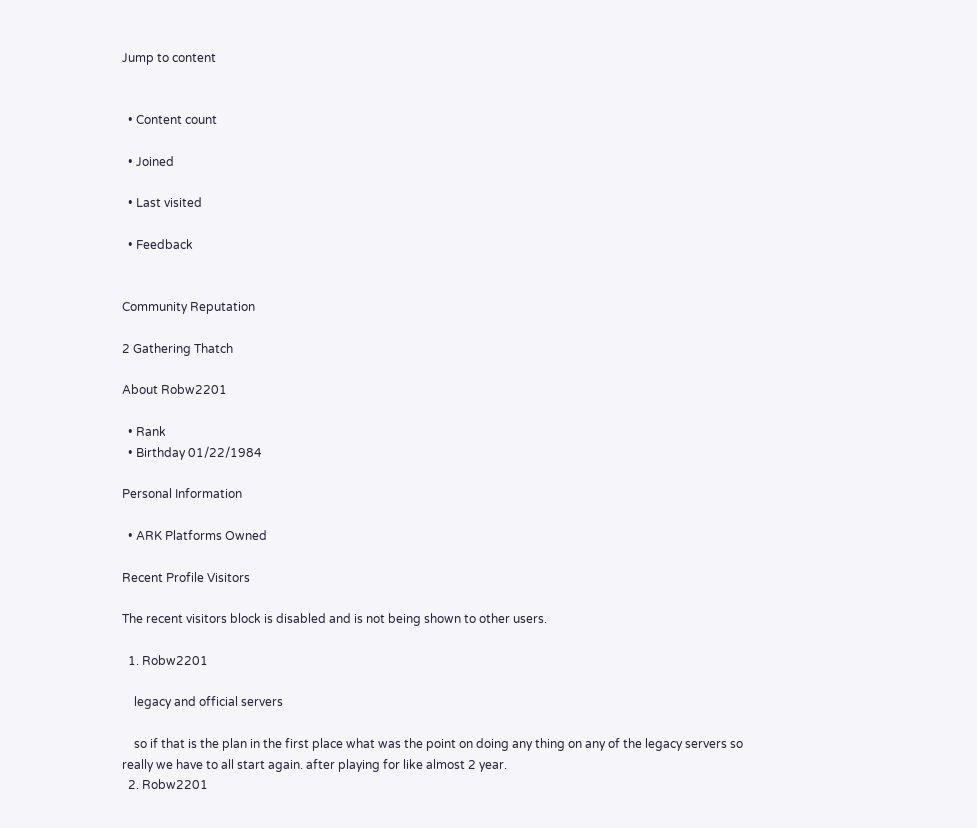Jump to content


  • Content count

  • Joined

  • Last visited

  • Feedback


Community Reputation

2 Gathering Thatch

About Robw2201

  • Rank
  • Birthday 01/22/1984

Personal Information

  • ARK Platforms Owned

Recent Profile Visitors

The recent visitors block is disabled and is not being shown to other users.

  1. Robw2201

    legacy and official servers

    so if that is the plan in the first place what was the point on doing any thing on any of the legacy servers so really we have to all start again. after playing for like almost 2 year.
  2. Robw2201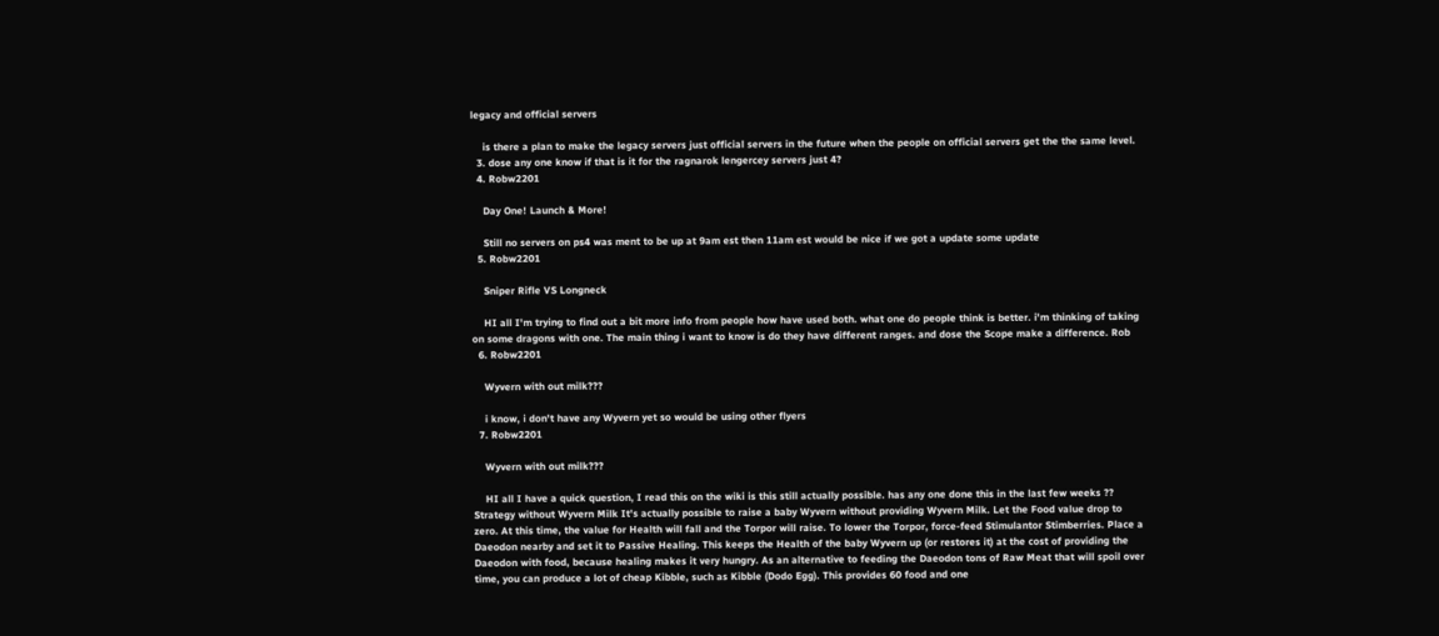legacy and official servers

    is there a plan to make the legacy servers just official servers in the future when the people on official servers get the the same level.
  3. dose any one know if that is it for the ragnarok lengercey servers just 4?
  4. Robw2201

    Day One! Launch & More!

    Still no servers on ps4 was ment to be up at 9am est then 11am est would be nice if we got a update some update
  5. Robw2201

    Sniper Rifle VS Longneck

    HI all I'm trying to find out a bit more info from people how have used both. what one do people think is better. i'm thinking of taking on some dragons with one. The main thing i want to know is do they have different ranges. and dose the Scope make a difference. Rob
  6. Robw2201

    Wyvern with out milk???

    i know, i don't have any Wyvern yet so would be using other flyers
  7. Robw2201

    Wyvern with out milk???

    HI all I have a quick question, I read this on the wiki is this still actually possible. has any one done this in the last few weeks ?? Strategy without Wyvern Milk It's actually possible to raise a baby Wyvern without providing Wyvern Milk. Let the Food value drop to zero. At this time, the value for Health will fall and the Torpor will raise. To lower the Torpor, force-feed Stimulantor Stimberries. Place a Daeodon nearby and set it to Passive Healing. This keeps the Health of the baby Wyvern up (or restores it) at the cost of providing the Daeodon with food, because healing makes it very hungry. As an alternative to feeding the Daeodon tons of Raw Meat that will spoil over time, you can produce a lot of cheap Kibble, such as Kibble (Dodo Egg). This provides 60 food and one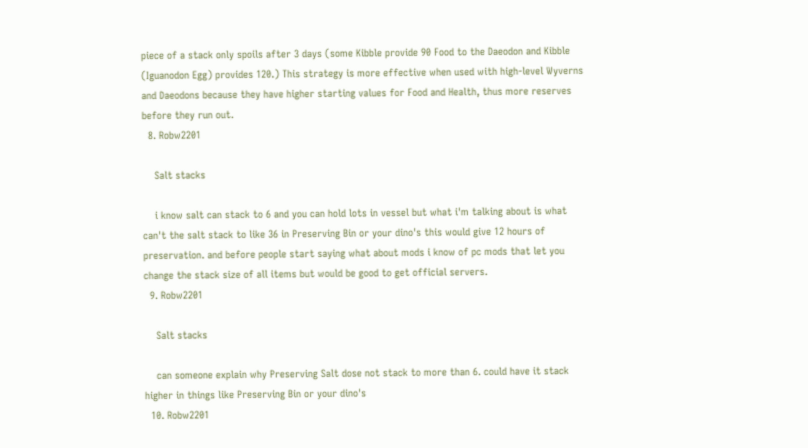piece of a stack only spoils after 3 days (some Kibble provide 90 Food to the Daeodon and Kibble (Iguanodon Egg) provides 120.) This strategy is more effective when used with high-level Wyverns and Daeodons because they have higher starting values for Food and Health, thus more reserves before they run out.
  8. Robw2201

    Salt stacks

    i know salt can stack to 6 and you can hold lots in vessel but what i'm talking about is what can't the salt stack to like 36 in Preserving Bin or your dino's this would give 12 hours of preservation. and before people start saying what about mods i know of pc mods that let you change the stack size of all items but would be good to get official servers.
  9. Robw2201

    Salt stacks

    can someone explain why Preserving Salt dose not stack to more than 6. could have it stack higher in things like Preserving Bin or your dino's
  10. Robw2201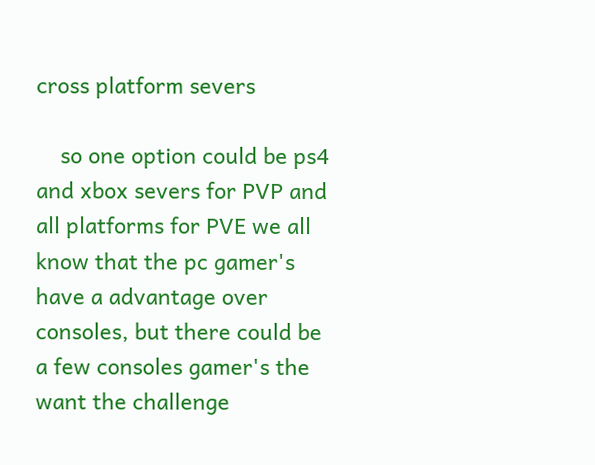cross platform severs

    so one option could be ps4 and xbox severs for PVP and all platforms for PVE we all know that the pc gamer's have a advantage over consoles, but there could be a few consoles gamer's the want the challenge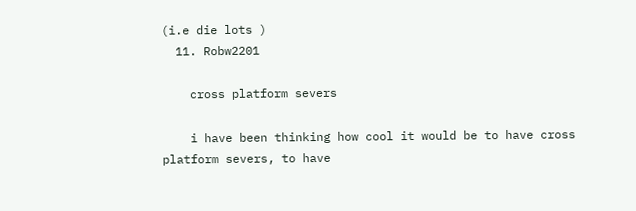(i.e die lots )
  11. Robw2201

    cross platform severs

    i have been thinking how cool it would be to have cross platform severs, to have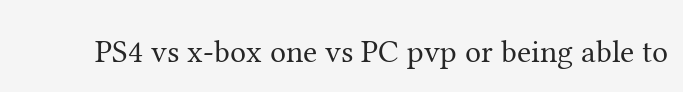PS4 vs x-box one vs PC pvp or being able to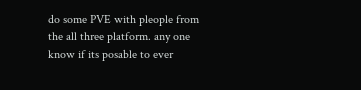do some PVE with pleople from the all three platform. any one know if its posable to ever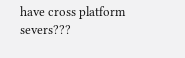have cross platform severs???